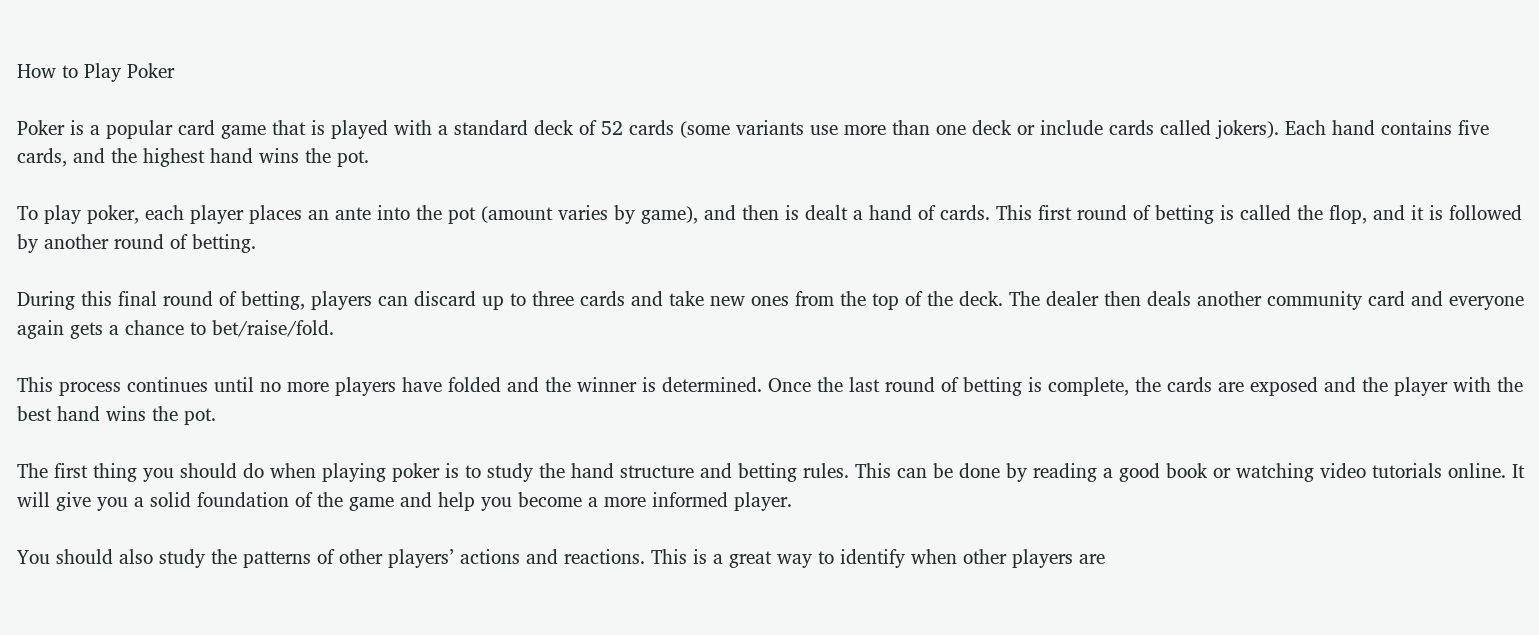How to Play Poker

Poker is a popular card game that is played with a standard deck of 52 cards (some variants use more than one deck or include cards called jokers). Each hand contains five cards, and the highest hand wins the pot.

To play poker, each player places an ante into the pot (amount varies by game), and then is dealt a hand of cards. This first round of betting is called the flop, and it is followed by another round of betting.

During this final round of betting, players can discard up to three cards and take new ones from the top of the deck. The dealer then deals another community card and everyone again gets a chance to bet/raise/fold.

This process continues until no more players have folded and the winner is determined. Once the last round of betting is complete, the cards are exposed and the player with the best hand wins the pot.

The first thing you should do when playing poker is to study the hand structure and betting rules. This can be done by reading a good book or watching video tutorials online. It will give you a solid foundation of the game and help you become a more informed player.

You should also study the patterns of other players’ actions and reactions. This is a great way to identify when other players are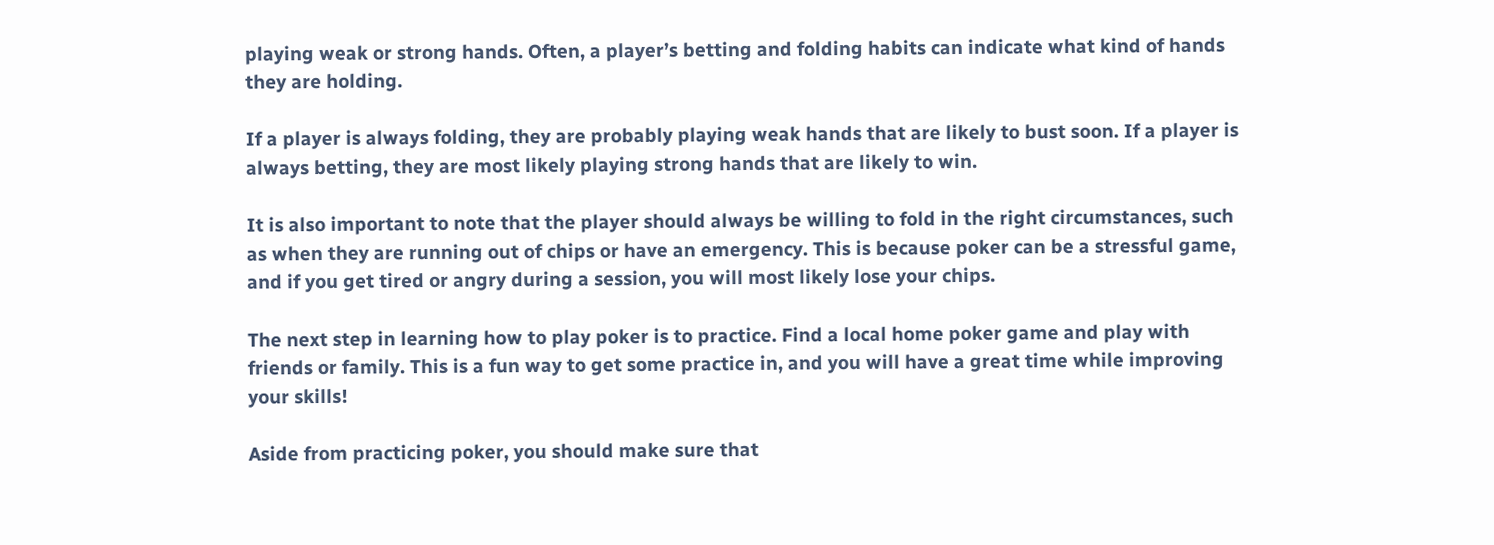playing weak or strong hands. Often, a player’s betting and folding habits can indicate what kind of hands they are holding.

If a player is always folding, they are probably playing weak hands that are likely to bust soon. If a player is always betting, they are most likely playing strong hands that are likely to win.

It is also important to note that the player should always be willing to fold in the right circumstances, such as when they are running out of chips or have an emergency. This is because poker can be a stressful game, and if you get tired or angry during a session, you will most likely lose your chips.

The next step in learning how to play poker is to practice. Find a local home poker game and play with friends or family. This is a fun way to get some practice in, and you will have a great time while improving your skills!

Aside from practicing poker, you should make sure that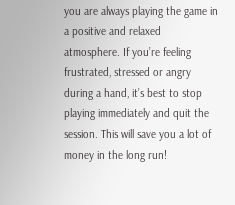you are always playing the game in a positive and relaxed atmosphere. If you’re feeling frustrated, stressed or angry during a hand, it’s best to stop playing immediately and quit the session. This will save you a lot of money in the long run!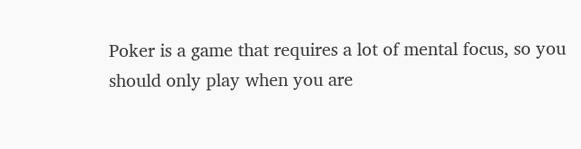Poker is a game that requires a lot of mental focus, so you should only play when you are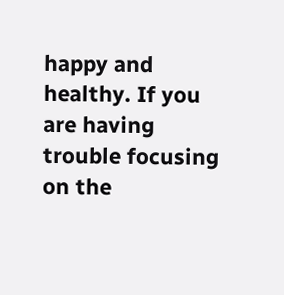happy and healthy. If you are having trouble focusing on the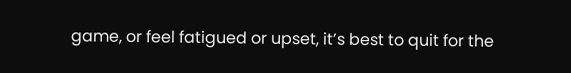game, or feel fatigued or upset, it’s best to quit for the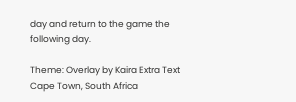day and return to the game the following day.

Theme: Overlay by Kaira Extra Text
Cape Town, South Africa